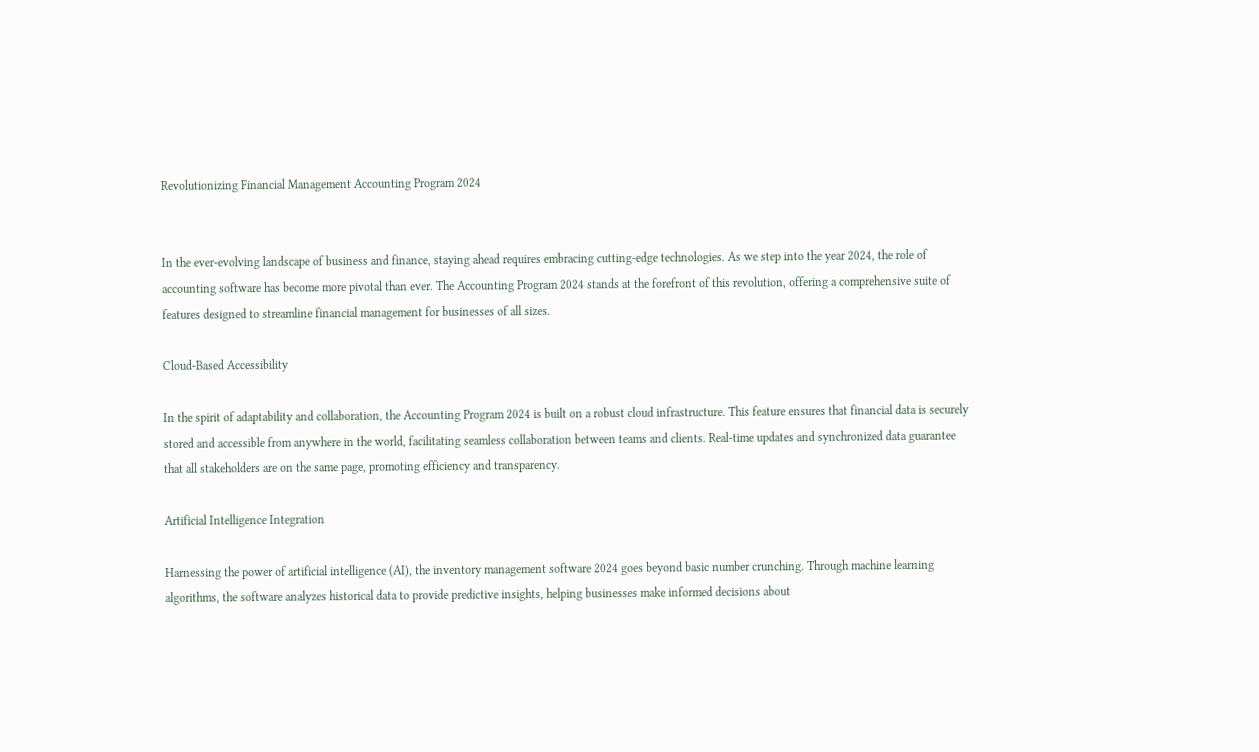Revolutionizing Financial Management Accounting Program 2024


In the ever-evolving landscape of business and finance, staying ahead requires embracing cutting-edge technologies. As we step into the year 2024, the role of accounting software has become more pivotal than ever. The Accounting Program 2024 stands at the forefront of this revolution, offering a comprehensive suite of features designed to streamline financial management for businesses of all sizes.

Cloud-Based Accessibility

In the spirit of adaptability and collaboration, the Accounting Program 2024 is built on a robust cloud infrastructure. This feature ensures that financial data is securely stored and accessible from anywhere in the world, facilitating seamless collaboration between teams and clients. Real-time updates and synchronized data guarantee that all stakeholders are on the same page, promoting efficiency and transparency.

Artificial Intelligence Integration

Harnessing the power of artificial intelligence (AI), the inventory management software 2024 goes beyond basic number crunching. Through machine learning algorithms, the software analyzes historical data to provide predictive insights, helping businesses make informed decisions about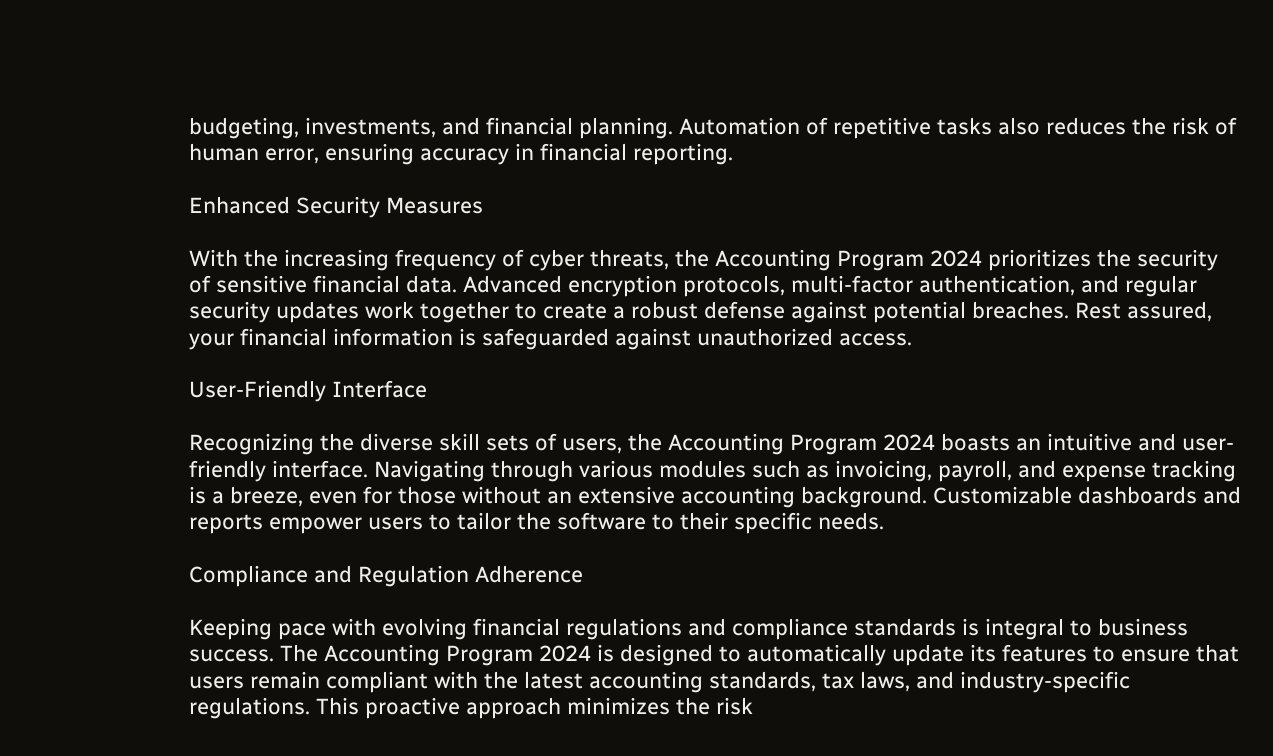budgeting, investments, and financial planning. Automation of repetitive tasks also reduces the risk of human error, ensuring accuracy in financial reporting.

Enhanced Security Measures

With the increasing frequency of cyber threats, the Accounting Program 2024 prioritizes the security of sensitive financial data. Advanced encryption protocols, multi-factor authentication, and regular security updates work together to create a robust defense against potential breaches. Rest assured, your financial information is safeguarded against unauthorized access.

User-Friendly Interface

Recognizing the diverse skill sets of users, the Accounting Program 2024 boasts an intuitive and user-friendly interface. Navigating through various modules such as invoicing, payroll, and expense tracking is a breeze, even for those without an extensive accounting background. Customizable dashboards and reports empower users to tailor the software to their specific needs.

Compliance and Regulation Adherence

Keeping pace with evolving financial regulations and compliance standards is integral to business success. The Accounting Program 2024 is designed to automatically update its features to ensure that users remain compliant with the latest accounting standards, tax laws, and industry-specific regulations. This proactive approach minimizes the risk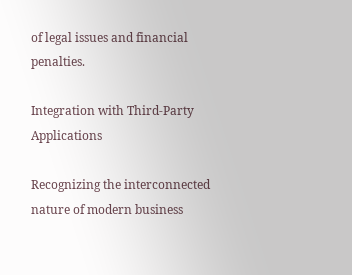of legal issues and financial penalties.

Integration with Third-Party Applications

Recognizing the interconnected nature of modern business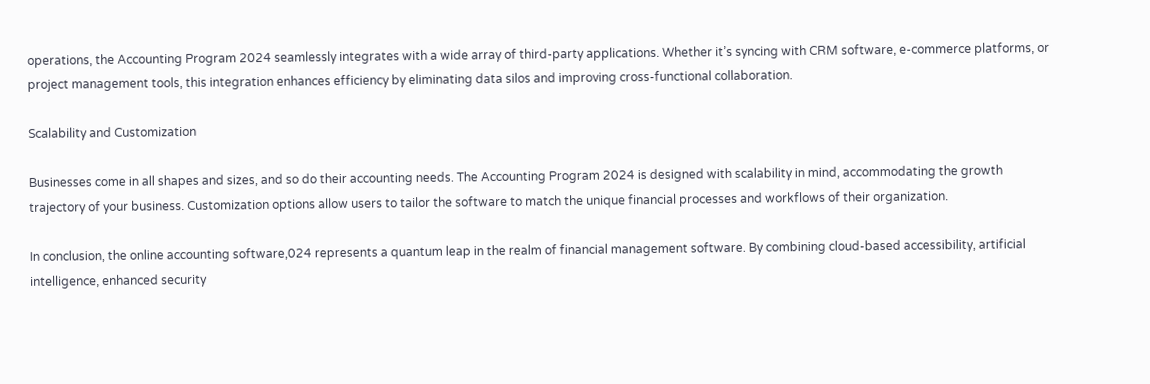operations, the Accounting Program 2024 seamlessly integrates with a wide array of third-party applications. Whether it’s syncing with CRM software, e-commerce platforms, or project management tools, this integration enhances efficiency by eliminating data silos and improving cross-functional collaboration.

Scalability and Customization

Businesses come in all shapes and sizes, and so do their accounting needs. The Accounting Program 2024 is designed with scalability in mind, accommodating the growth trajectory of your business. Customization options allow users to tailor the software to match the unique financial processes and workflows of their organization.

In conclusion, the online accounting software,024 represents a quantum leap in the realm of financial management software. By combining cloud-based accessibility, artificial intelligence, enhanced security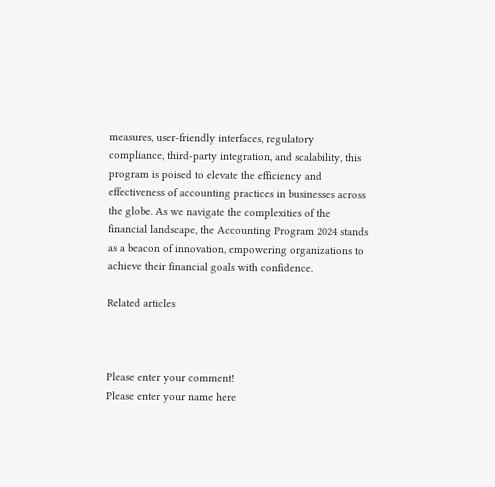measures, user-friendly interfaces, regulatory compliance, third-party integration, and scalability, this program is poised to elevate the efficiency and effectiveness of accounting practices in businesses across the globe. As we navigate the complexities of the financial landscape, the Accounting Program 2024 stands as a beacon of innovation, empowering organizations to achieve their financial goals with confidence.

Related articles



Please enter your comment!
Please enter your name here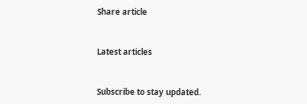Share article


Latest articles


Subscribe to stay updated.